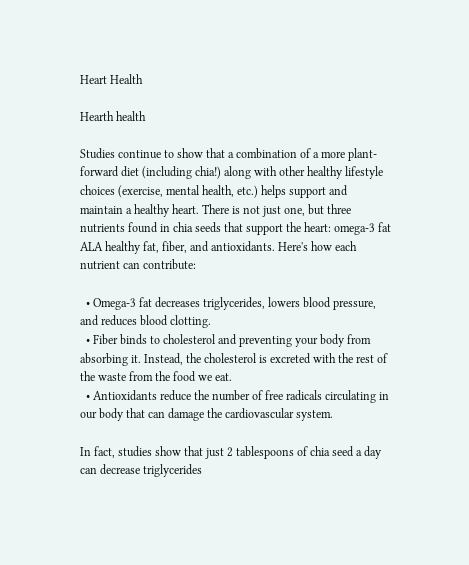Heart Health

Hearth health

Studies continue to show that a combination of a more plant-forward diet (including chia!) along with other healthy lifestyle choices (exercise, mental health, etc.) helps support and maintain a healthy heart. There is not just one, but three nutrients found in chia seeds that support the heart: omega-3 fat ALA healthy fat, fiber, and antioxidants. Here's how each nutrient can contribute:

  • Omega-3 fat decreases triglycerides, lowers blood pressure, and reduces blood clotting.
  • Fiber binds to cholesterol and preventing your body from absorbing it. Instead, the cholesterol is excreted with the rest of the waste from the food we eat.
  • Antioxidants reduce the number of free radicals circulating in our body that can damage the cardiovascular system.

In fact, studies show that just 2 tablespoons of chia seed a day can decrease triglycerides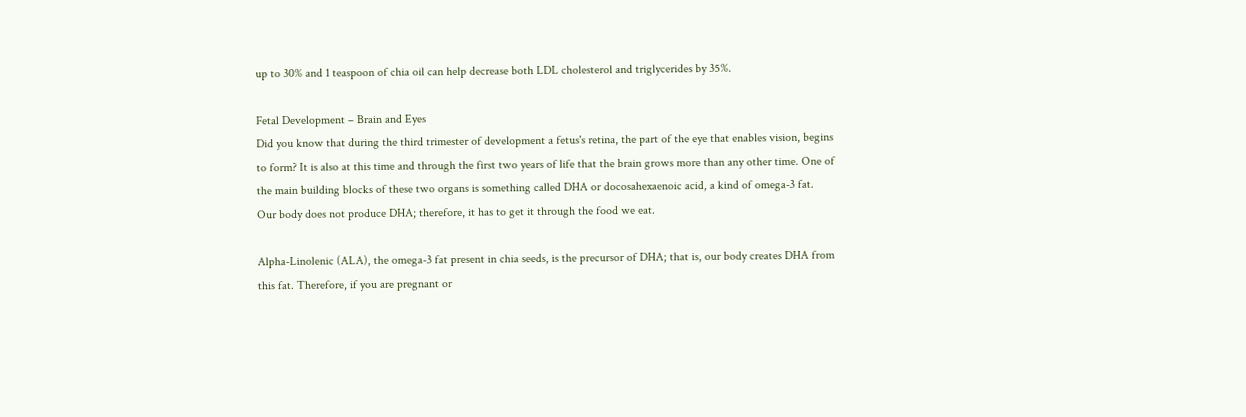up to 30% and 1 teaspoon of chia oil can help decrease both LDL cholesterol and triglycerides by 35%.

Fetal Development – Brain and Eyes
Did you know that during the third trimester of development a fetus's retina, the part of the eye that enables vision, begins to form? It is also at this time and through the first two years of life that the brain grows more than any other time. One of the main building blocks of these two organs is something called DHA or docosahexaenoic acid, a kind of omega-3 fat. Our body does not produce DHA; therefore, it has to get it through the food we eat.

Alpha-Linolenic (ALA), the omega-3 fat present in chia seeds, is the precursor of DHA; that is, our body creates DHA from this fat. Therefore, if you are pregnant or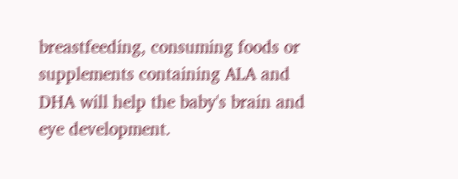breastfeeding, consuming foods or supplements containing ALA and DHA will help the baby's brain and eye development.